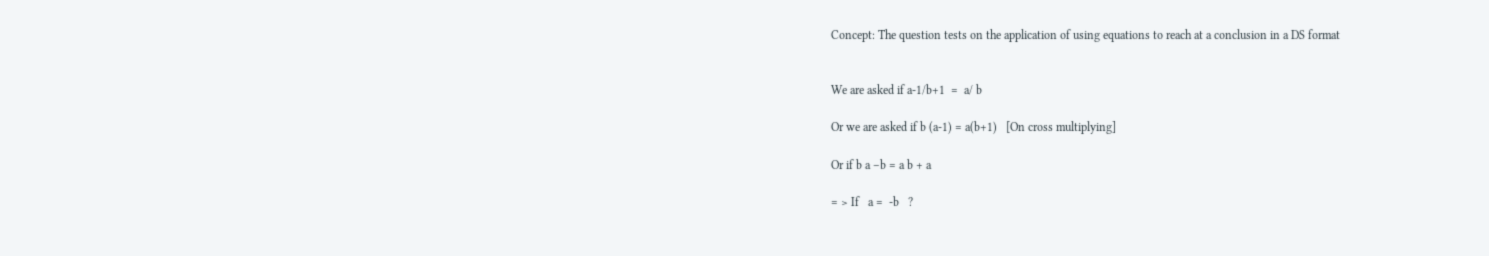Concept: The question tests on the application of using equations to reach at a conclusion in a DS format


We are asked if a-1/b+1  =  a/ b

Or we are asked if b (a-1) = a(b+1)   [On cross multiplying]

Or if b a –b = a b + a

= > If   a =  -b   ?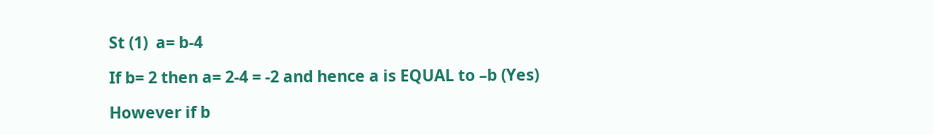St (1)  a= b-4

If b= 2 then a= 2-4 = -2 and hence a is EQUAL to –b (Yes)

However if b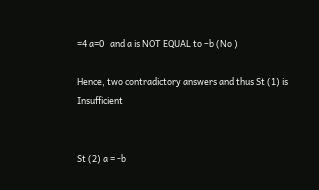=4 a=0   and a is NOT EQUAL to –b (No )

Hence, two contradictory answers and thus St (1) is Insufficient


St (2) a = -b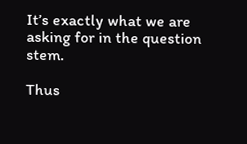It’s exactly what we are asking for in the question stem.

Thus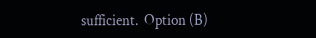sufficient.  Option (B)